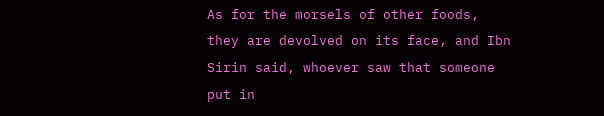As for the morsels of other foods, they are devolved on its face, and Ibn Sirin said, whoever saw that someone put in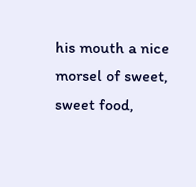his mouth a nice morsel of sweet, sweet food,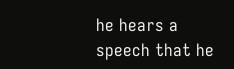he hears a speech that he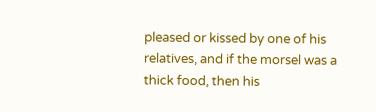pleased or kissed by one of his relatives, and if the morsel was a thick food, then his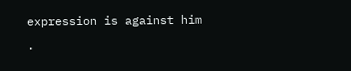expression is against him .